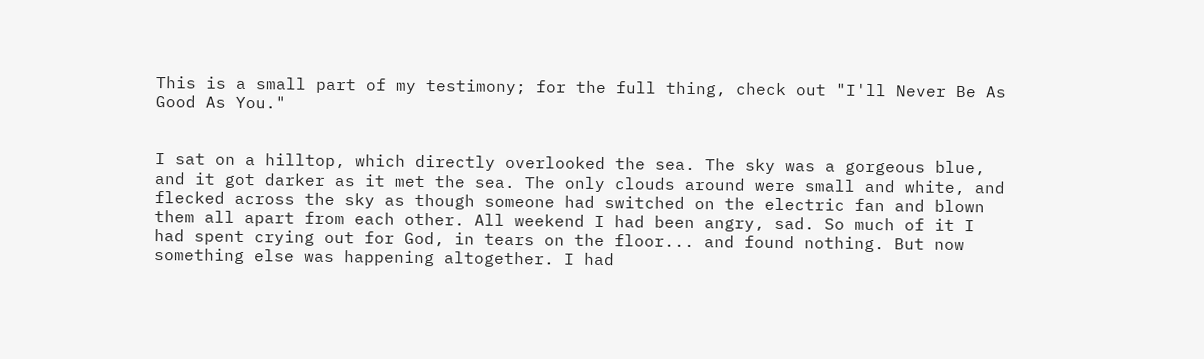This is a small part of my testimony; for the full thing, check out "I'll Never Be As Good As You."


I sat on a hilltop, which directly overlooked the sea. The sky was a gorgeous blue, and it got darker as it met the sea. The only clouds around were small and white, and flecked across the sky as though someone had switched on the electric fan and blown them all apart from each other. All weekend I had been angry, sad. So much of it I had spent crying out for God, in tears on the floor... and found nothing. But now something else was happening altogether. I had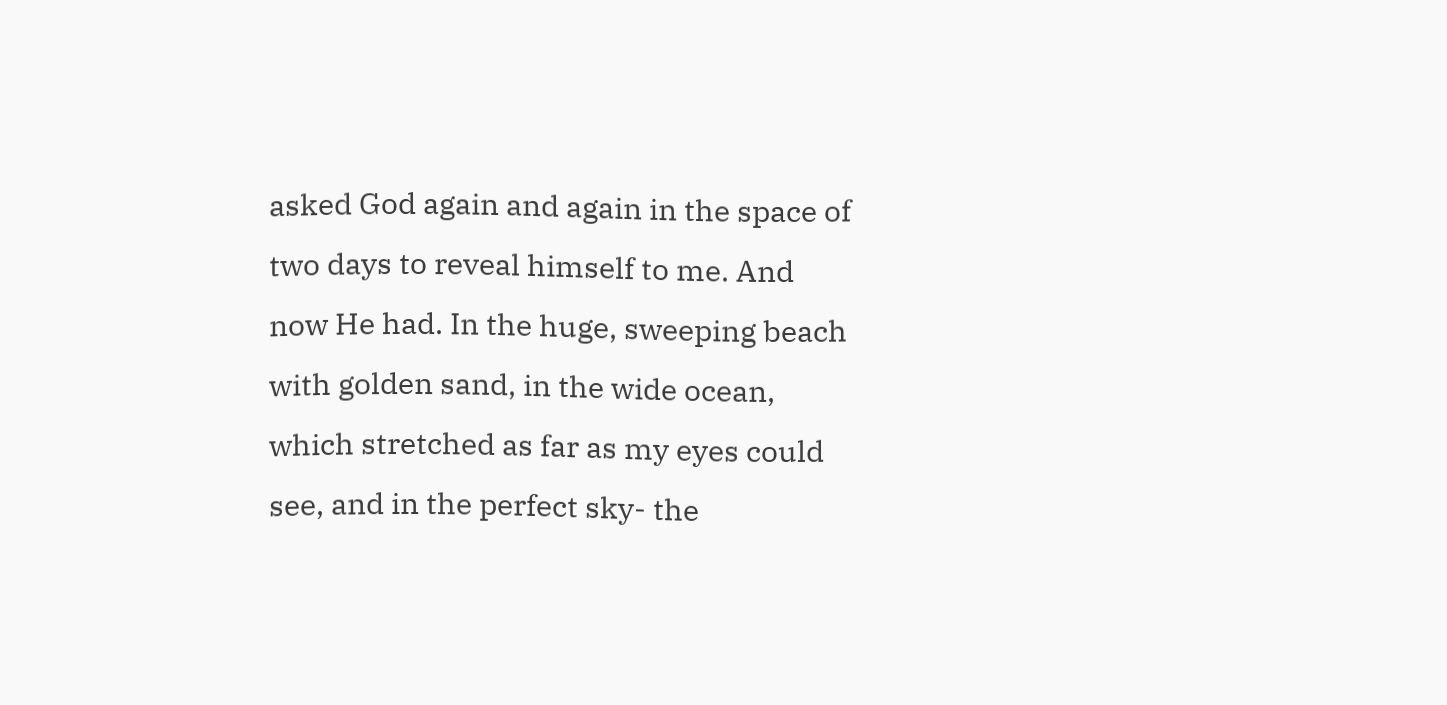asked God again and again in the space of two days to reveal himself to me. And now He had. In the huge, sweeping beach with golden sand, in the wide ocean, which stretched as far as my eyes could see, and in the perfect sky- the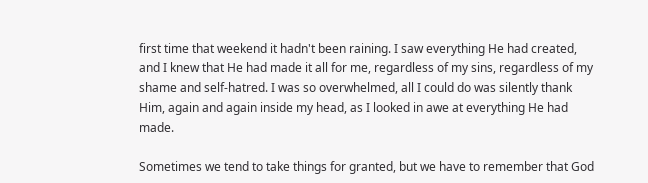first time that weekend it hadn't been raining. I saw everything He had created, and I knew that He had made it all for me, regardless of my sins, regardless of my shame and self-hatred. I was so overwhelmed, all I could do was silently thank Him, again and again inside my head, as I looked in awe at everything He had made.

Sometimes we tend to take things for granted, but we have to remember that God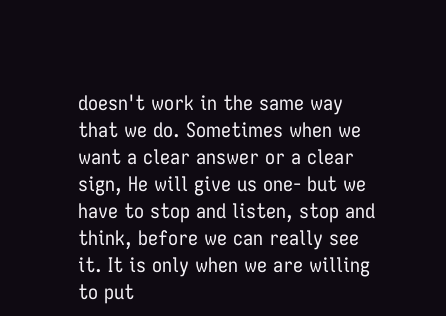doesn't work in the same way that we do. Sometimes when we want a clear answer or a clear sign, He will give us one- but we have to stop and listen, stop and think, before we can really see it. It is only when we are willing to put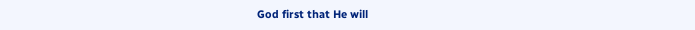God first that He will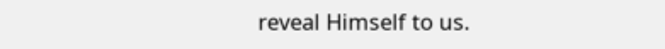reveal Himself to us.